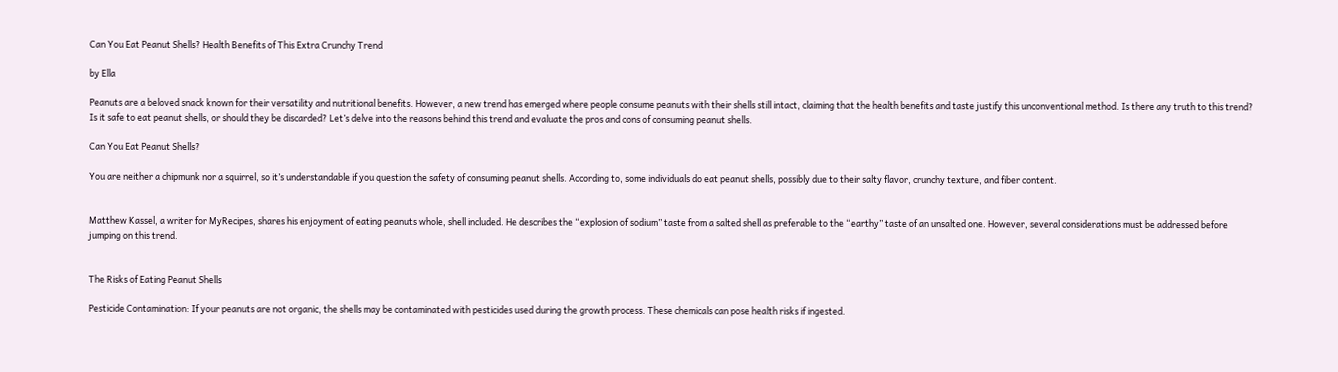Can You Eat Peanut Shells? Health Benefits of This Extra Crunchy Trend

by Ella

Peanuts are a beloved snack known for their versatility and nutritional benefits. However, a new trend has emerged where people consume peanuts with their shells still intact, claiming that the health benefits and taste justify this unconventional method. Is there any truth to this trend? Is it safe to eat peanut shells, or should they be discarded? Let’s delve into the reasons behind this trend and evaluate the pros and cons of consuming peanut shells.

Can You Eat Peanut Shells?

You are neither a chipmunk nor a squirrel, so it’s understandable if you question the safety of consuming peanut shells. According to, some individuals do eat peanut shells, possibly due to their salty flavor, crunchy texture, and fiber content.


Matthew Kassel, a writer for MyRecipes, shares his enjoyment of eating peanuts whole, shell included. He describes the “explosion of sodium” taste from a salted shell as preferable to the “earthy” taste of an unsalted one. However, several considerations must be addressed before jumping on this trend.


The Risks of Eating Peanut Shells

Pesticide Contamination: If your peanuts are not organic, the shells may be contaminated with pesticides used during the growth process. These chemicals can pose health risks if ingested.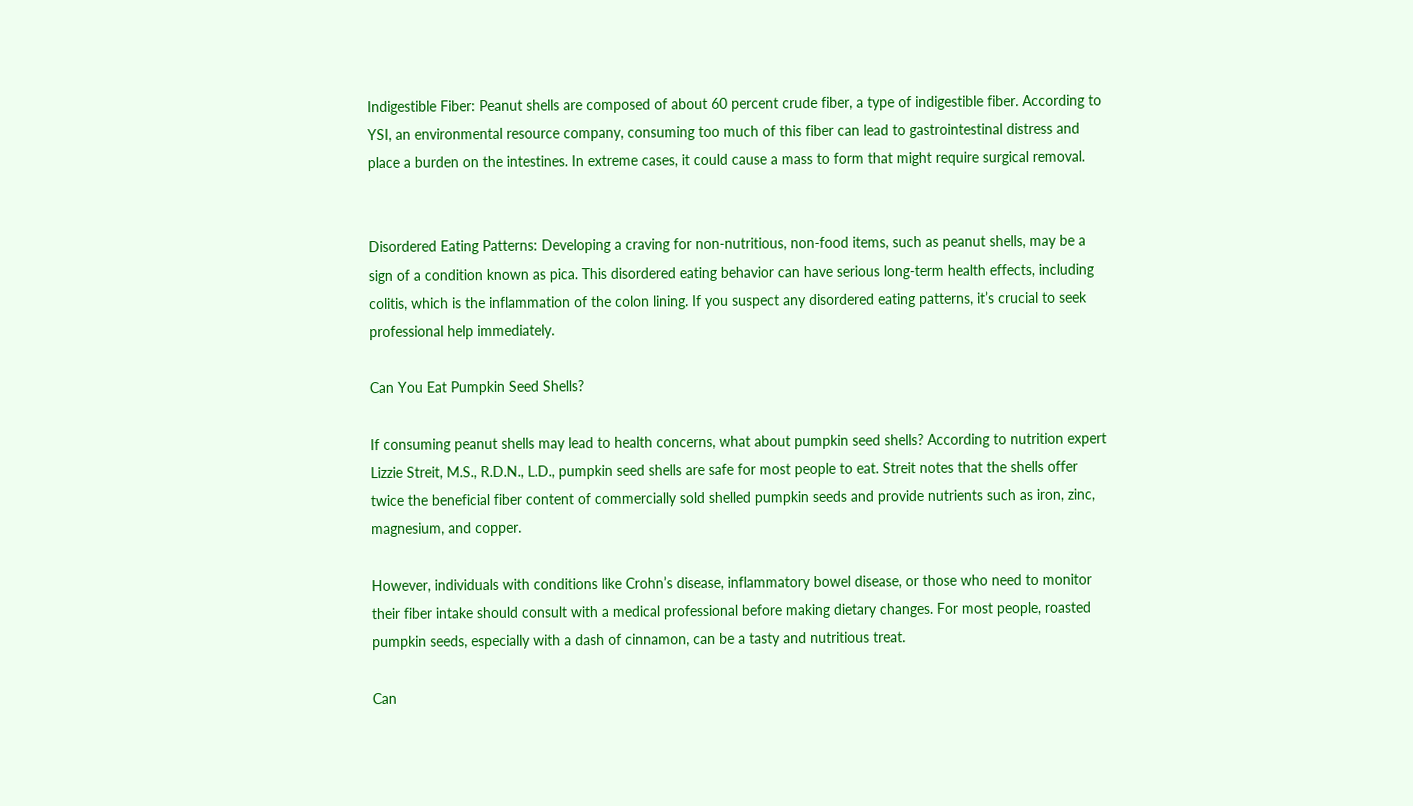Indigestible Fiber: Peanut shells are composed of about 60 percent crude fiber, a type of indigestible fiber. According to YSI, an environmental resource company, consuming too much of this fiber can lead to gastrointestinal distress and place a burden on the intestines. In extreme cases, it could cause a mass to form that might require surgical removal.


Disordered Eating Patterns: Developing a craving for non-nutritious, non-food items, such as peanut shells, may be a sign of a condition known as pica. This disordered eating behavior can have serious long-term health effects, including colitis, which is the inflammation of the colon lining. If you suspect any disordered eating patterns, it’s crucial to seek professional help immediately.

Can You Eat Pumpkin Seed Shells?

If consuming peanut shells may lead to health concerns, what about pumpkin seed shells? According to nutrition expert Lizzie Streit, M.S., R.D.N., L.D., pumpkin seed shells are safe for most people to eat. Streit notes that the shells offer twice the beneficial fiber content of commercially sold shelled pumpkin seeds and provide nutrients such as iron, zinc, magnesium, and copper.

However, individuals with conditions like Crohn’s disease, inflammatory bowel disease, or those who need to monitor their fiber intake should consult with a medical professional before making dietary changes. For most people, roasted pumpkin seeds, especially with a dash of cinnamon, can be a tasty and nutritious treat.

Can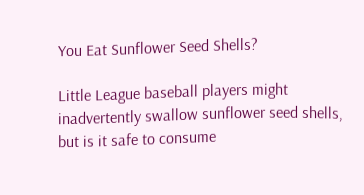You Eat Sunflower Seed Shells?

Little League baseball players might inadvertently swallow sunflower seed shells, but is it safe to consume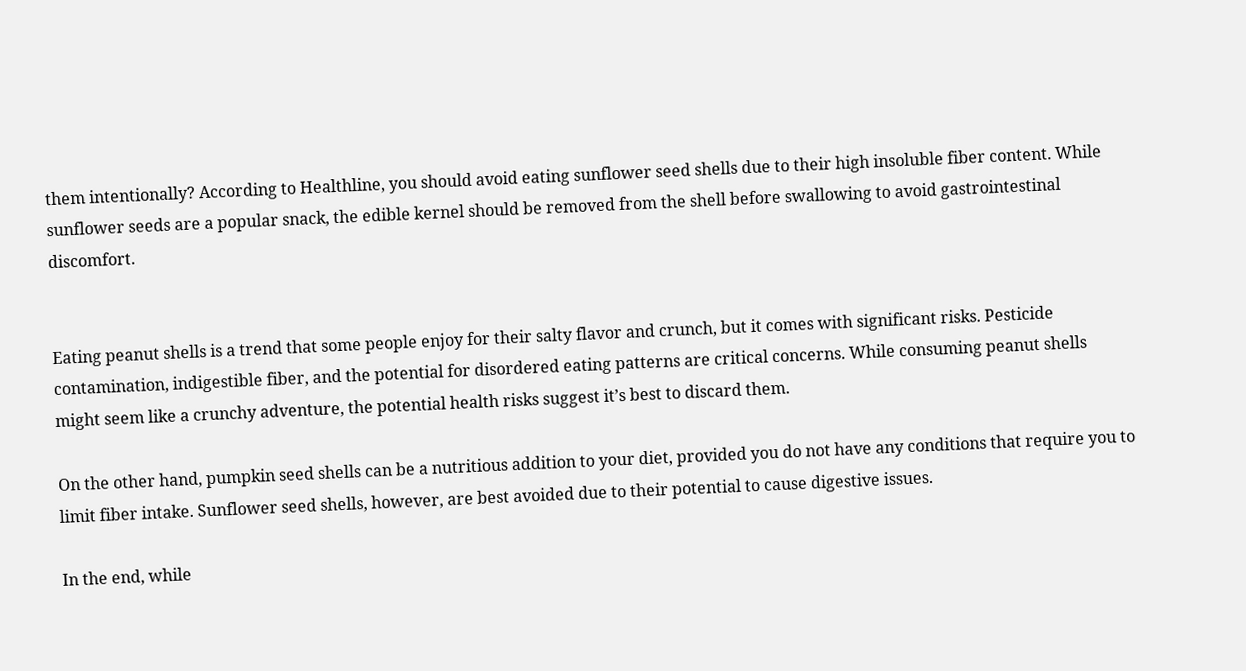them intentionally? According to Healthline, you should avoid eating sunflower seed shells due to their high insoluble fiber content. While sunflower seeds are a popular snack, the edible kernel should be removed from the shell before swallowing to avoid gastrointestinal discomfort.


Eating peanut shells is a trend that some people enjoy for their salty flavor and crunch, but it comes with significant risks. Pesticide contamination, indigestible fiber, and the potential for disordered eating patterns are critical concerns. While consuming peanut shells might seem like a crunchy adventure, the potential health risks suggest it’s best to discard them.

On the other hand, pumpkin seed shells can be a nutritious addition to your diet, provided you do not have any conditions that require you to limit fiber intake. Sunflower seed shells, however, are best avoided due to their potential to cause digestive issues.

In the end, while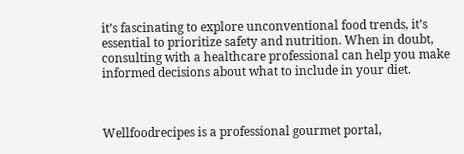it’s fascinating to explore unconventional food trends, it’s essential to prioritize safety and nutrition. When in doubt, consulting with a healthcare professional can help you make informed decisions about what to include in your diet.



Wellfoodrecipes is a professional gourmet portal,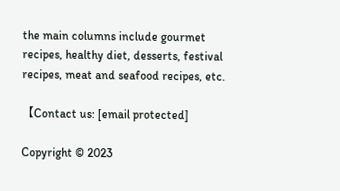the main columns include gourmet recipes, healthy diet, desserts, festival recipes, meat and seafood recipes, etc.

【Contact us: [email protected]

Copyright © 2023